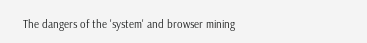The dangers of the 'system' and browser mining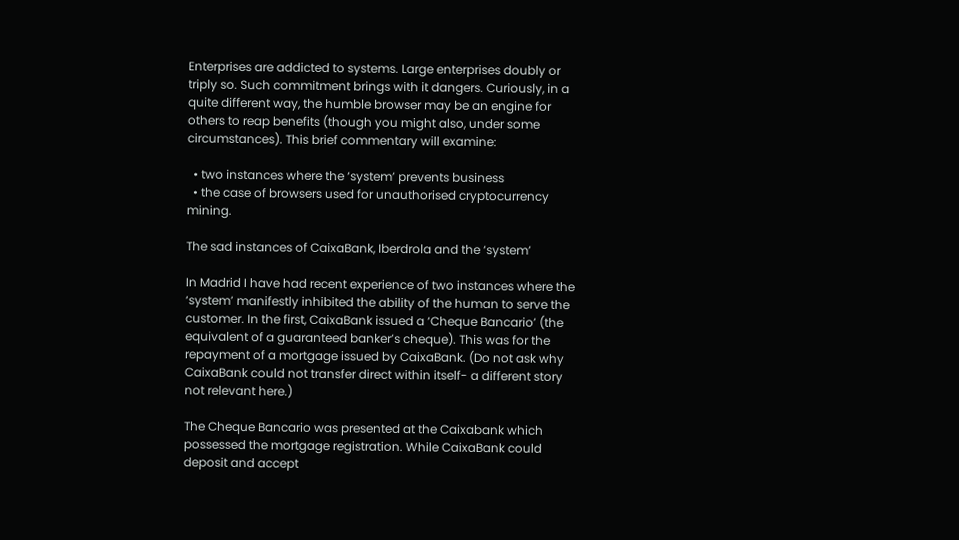Enterprises are addicted to systems. Large enterprises doubly or triply so. Such commitment brings with it dangers. Curiously, in a quite different way, the humble browser may be an engine for others to reap benefits (though you might also, under some circumstances). This brief commentary will examine:

  • two instances where the ‘system’ prevents business
  • the case of browsers used for unauthorised cryptocurrency mining.

The sad instances of CaixaBank, Iberdrola and the ‘system’

In Madrid I have had recent experience of two instances where the ‘system’ manifestly inhibited the ability of the human to serve the customer. In the first, CaixaBank issued a ‘Cheque Bancario’ (the equivalent of a guaranteed banker’s cheque). This was for the repayment of a mortgage issued by CaixaBank. (Do not ask why CaixaBank could not transfer direct within itself- a different story not relevant here.)

The Cheque Bancario was presented at the Caixabank which possessed the mortgage registration. While CaixaBank could deposit and accept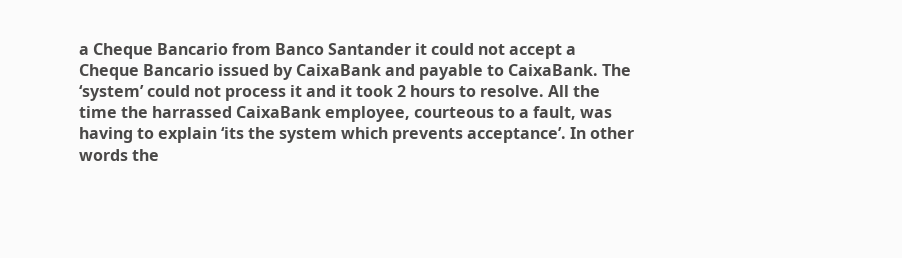a Cheque Bancario from Banco Santander it could not accept a Cheque Bancario issued by CaixaBank and payable to CaixaBank. The ‘system’ could not process it and it took 2 hours to resolve. All the time the harrassed CaixaBank employee, courteous to a fault, was having to explain ‘its the system which prevents acceptance’. In other words the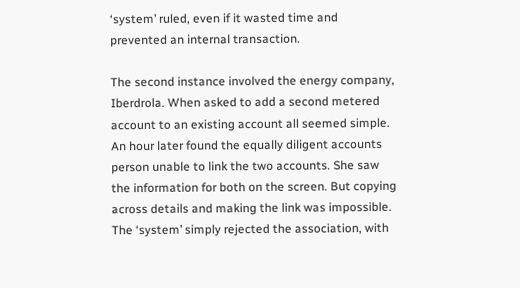‘system’ ruled, even if it wasted time and prevented an internal transaction.

The second instance involved the energy company, Iberdrola. When asked to add a second metered account to an existing account all seemed simple. An hour later found the equally diligent accounts person unable to link the two accounts. She saw the information for both on the screen. But copying across details and making the link was impossible. The ‘system’ simply rejected the association, with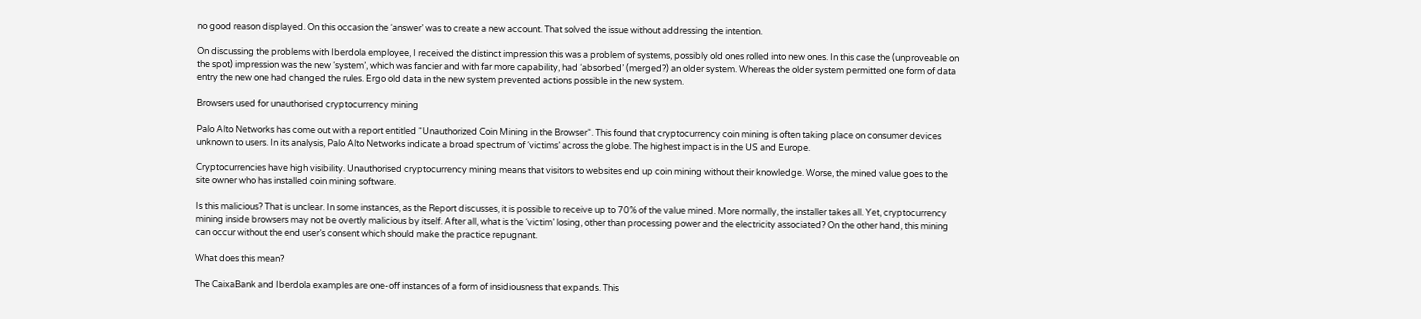no good reason displayed. On this occasion the ‘answer’ was to create a new account. That solved the issue without addressing the intention.

On discussing the problems with Iberdola employee, I received the distinct impression this was a problem of systems, possibly old ones rolled into new ones. In this case the (unproveable on the spot) impression was the new ‘system’, which was fancier and with far more capability, had ‘absorbed’ (merged?) an older system. Whereas the older system permitted one form of data entry the new one had changed the rules. Ergo old data in the new system prevented actions possible in the new system.

Browsers used for unauthorised cryptocurrency mining

Palo Alto Networks has come out with a report entitled “Unauthorized Coin Mining in the Browser“. This found that cryptocurrency coin mining is often taking place on consumer devices unknown to users. In its analysis, Palo Alto Networks indicate a broad spectrum of ‘victims’ across the globe. The highest impact is in the US and Europe.

Cryptocurrencies have high visibility. Unauthorised cryptocurrency mining means that visitors to websites end up coin mining without their knowledge. Worse, the mined value goes to the site owner who has installed coin mining software.

Is this malicious? That is unclear. In some instances, as the Report discusses, it is possible to receive up to 70% of the value mined. More normally, the installer takes all. Yet, cryptocurrency mining inside browsers may not be overtly malicious by itself. After all, what is the ‘victim’ losing, other than processing power and the electricity associated? On the other hand, this mining can occur without the end user’s consent which should make the practice repugnant.

What does this mean?

The CaixaBank and Iberdola examples are one-off instances of a form of insidiousness that expands. This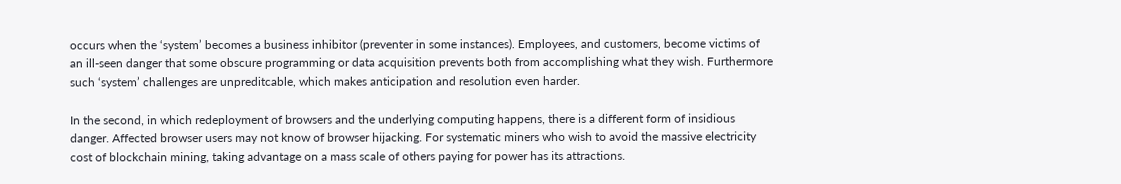occurs when the ‘system’ becomes a business inhibitor (preventer in some instances). Employees, and customers, become victims of an ill-seen danger that some obscure programming or data acquisition prevents both from accomplishing what they wish. Furthermore such ‘system’ challenges are unpreditcable, which makes anticipation and resolution even harder.

In the second, in which redeployment of browsers and the underlying computing happens, there is a different form of insidious danger. Affected browser users may not know of browser hijacking. For systematic miners who wish to avoid the massive electricity cost of blockchain mining, taking advantage on a mass scale of others paying for power has its attractions.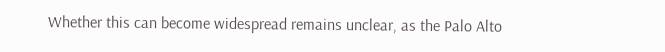Whether this can become widespread remains unclear, as the Palo Alto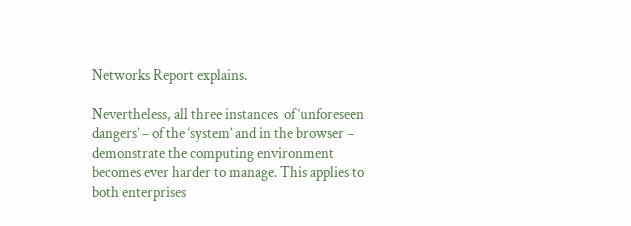Networks Report explains.

Nevertheless, all three instances  of ‘unforeseen dangers’ – of the ‘system’ and in the browser – demonstrate the computing environment becomes ever harder to manage. This applies to both enterprises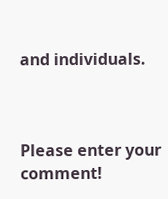and individuals.



Please enter your comment!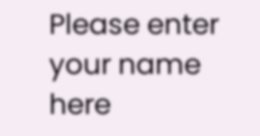Please enter your name here